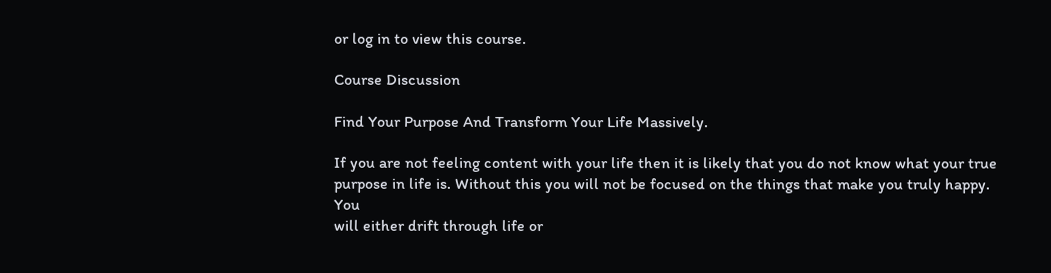or log in to view this course.

Course Discussion

Find Your Purpose And Transform Your Life Massively.

If you are not feeling content with your life then it is likely that you do not know what your true
purpose in life is. Without this you will not be focused on the things that make you truly happy. You
will either drift through life or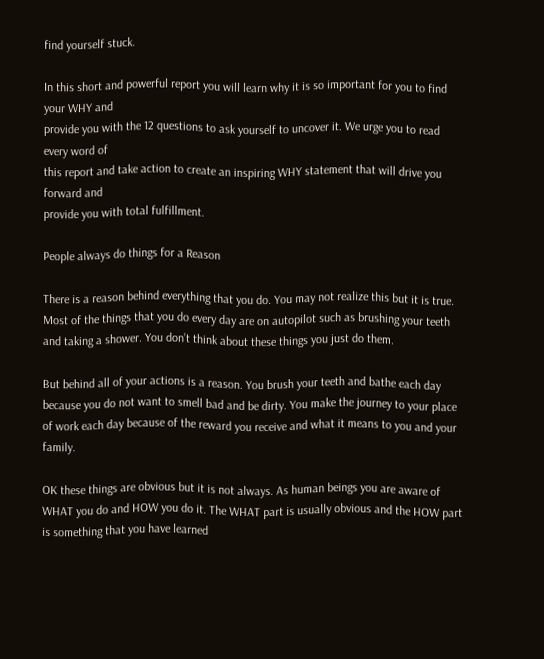find yourself stuck.

In this short and powerful report you will learn why it is so important for you to find your WHY and
provide you with the 12 questions to ask yourself to uncover it. We urge you to read every word of
this report and take action to create an inspiring WHY statement that will drive you forward and
provide you with total fulfillment.

People always do things for a Reason

There is a reason behind everything that you do. You may not realize this but it is true. Most of the things that you do every day are on autopilot such as brushing your teeth and taking a shower. You don’t think about these things you just do them.

But behind all of your actions is a reason. You brush your teeth and bathe each day because you do not want to smell bad and be dirty. You make the journey to your place of work each day because of the reward you receive and what it means to you and your family.

OK these things are obvious but it is not always. As human beings you are aware of WHAT you do and HOW you do it. The WHAT part is usually obvious and the HOW part is something that you have learned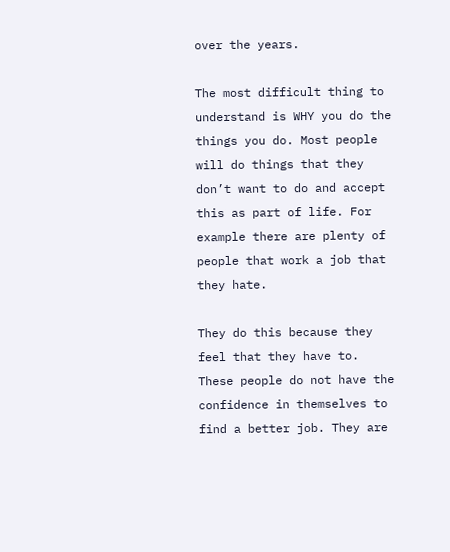over the years.

The most difficult thing to understand is WHY you do the things you do. Most people will do things that they don’t want to do and accept this as part of life. For example there are plenty of people that work a job that they hate.

They do this because they feel that they have to. These people do not have the confidence in themselves to find a better job. They are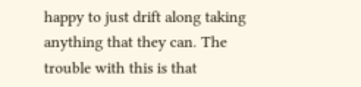happy to just drift along taking anything that they can. The trouble with this is that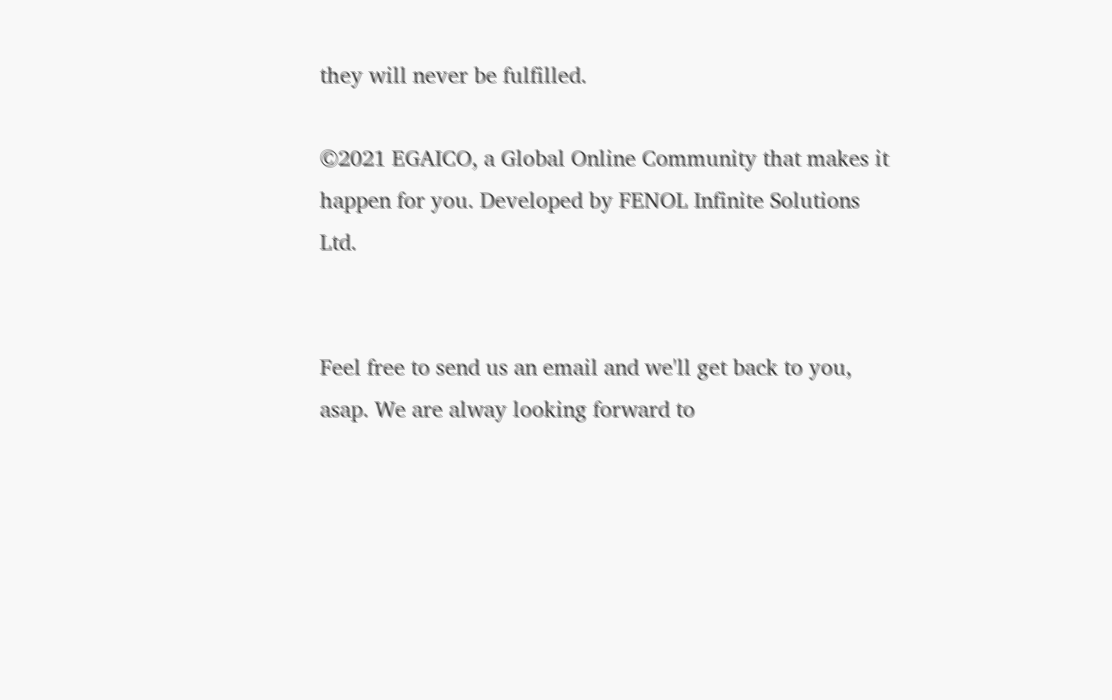they will never be fulfilled.

©2021 EGAICO, a Global Online Community that makes it happen for you. Developed by FENOL Infinite Solutions Ltd.


Feel free to send us an email and we'll get back to you, asap. We are alway looking forward to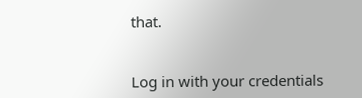that.


Log in with your credentials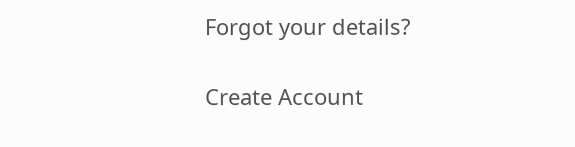Forgot your details?

Create Account